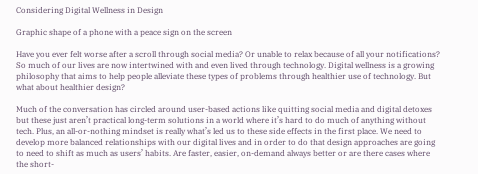Considering Digital Wellness in Design

Graphic shape of a phone with a peace sign on the screen

Have you ever felt worse after a scroll through social media? Or unable to relax because of all your notifications? So much of our lives are now intertwined with and even lived through technology. Digital wellness is a growing philosophy that aims to help people alleviate these types of problems through healthier use of technology. But what about healthier design?

Much of the conversation has circled around user-based actions like quitting social media and digital detoxes but these just aren’t practical long-term solutions in a world where it’s hard to do much of anything without tech. Plus, an all-or-nothing mindset is really what’s led us to these side effects in the first place. We need to develop more balanced relationships with our digital lives and in order to do that design approaches are going to need to shift as much as users’ habits. Are faster, easier, on-demand always better or are there cases where the short-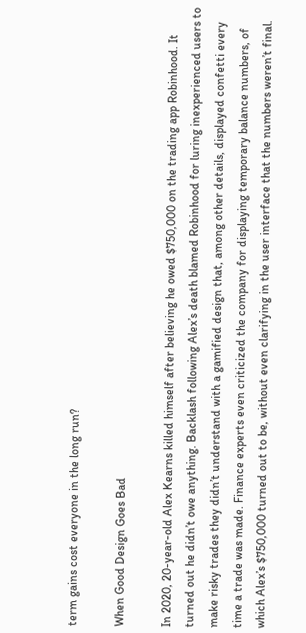term gains cost everyone in the long run?

When Good Design Goes Bad

In 2020, 20-year-old Alex Kearns killed himself after believing he owed $750,000 on the trading app Robinhood. It turned out he didn’t owe anything. Backlash following Alex’s death blamed Robinhood for luring inexperienced users to make risky trades they didn’t understand with a gamified design that, among other details, displayed confetti every time a trade was made. Finance experts even criticized the company for displaying temporary balance numbers, of which Alex’s $750,000 turned out to be, without even clarifying in the user interface that the numbers weren’t final.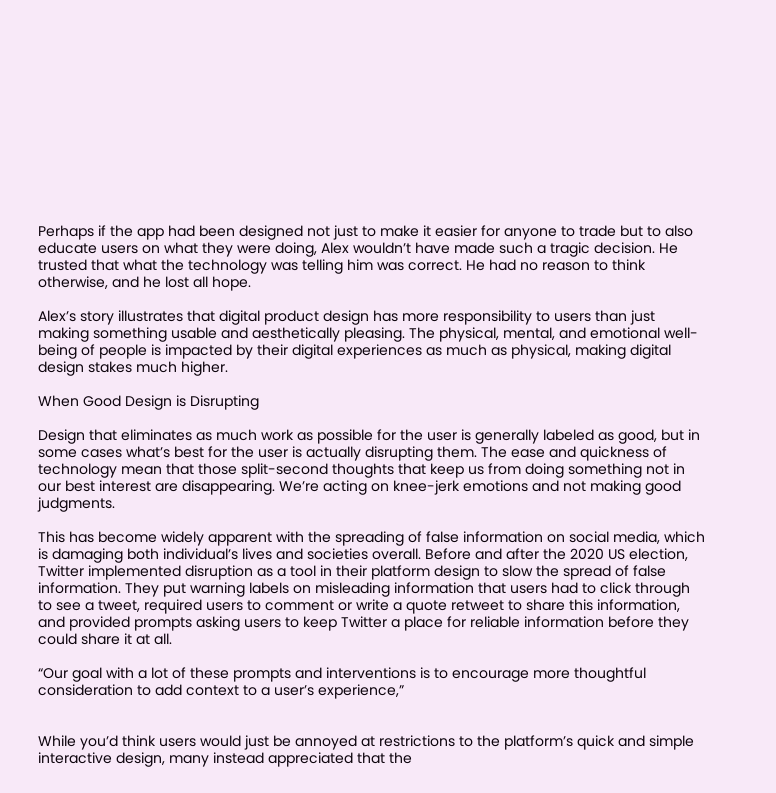Perhaps if the app had been designed not just to make it easier for anyone to trade but to also educate users on what they were doing, Alex wouldn’t have made such a tragic decision. He trusted that what the technology was telling him was correct. He had no reason to think otherwise, and he lost all hope.

Alex’s story illustrates that digital product design has more responsibility to users than just making something usable and aesthetically pleasing. The physical, mental, and emotional well-being of people is impacted by their digital experiences as much as physical, making digital design stakes much higher.

When Good Design is Disrupting

Design that eliminates as much work as possible for the user is generally labeled as good, but in some cases what’s best for the user is actually disrupting them. The ease and quickness of technology mean that those split-second thoughts that keep us from doing something not in our best interest are disappearing. We’re acting on knee-jerk emotions and not making good judgments.

This has become widely apparent with the spreading of false information on social media, which is damaging both individual’s lives and societies overall. Before and after the 2020 US election, Twitter implemented disruption as a tool in their platform design to slow the spread of false information. They put warning labels on misleading information that users had to click through to see a tweet, required users to comment or write a quote retweet to share this information, and provided prompts asking users to keep Twitter a place for reliable information before they could share it at all.

“Our goal with a lot of these prompts and interventions is to encourage more thoughtful consideration to add context to a user’s experience,”


While you’d think users would just be annoyed at restrictions to the platform’s quick and simple interactive design, many instead appreciated that the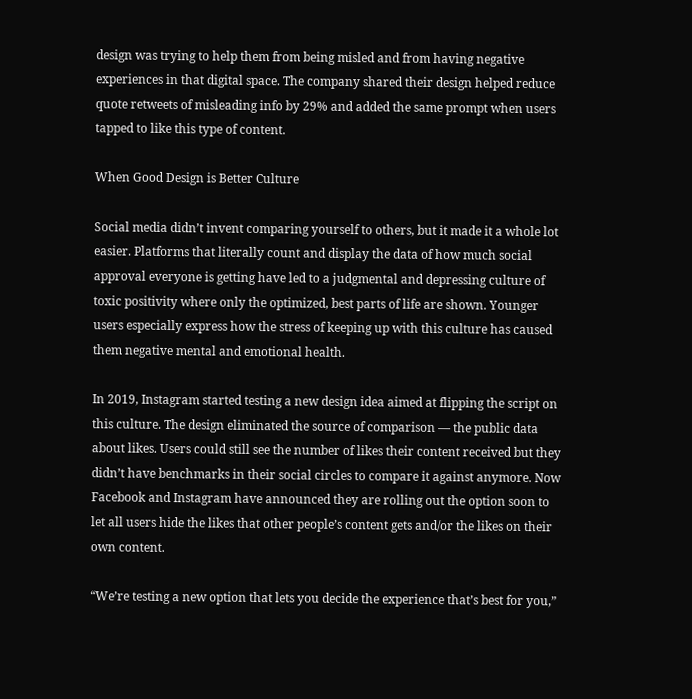design was trying to help them from being misled and from having negative experiences in that digital space. The company shared their design helped reduce quote retweets of misleading info by 29% and added the same prompt when users tapped to like this type of content.

When Good Design is Better Culture

Social media didn’t invent comparing yourself to others, but it made it a whole lot easier. Platforms that literally count and display the data of how much social approval everyone is getting have led to a judgmental and depressing culture of toxic positivity where only the optimized, best parts of life are shown. Younger users especially express how the stress of keeping up with this culture has caused them negative mental and emotional health.

In 2019, Instagram started testing a new design idea aimed at flipping the script on this culture. The design eliminated the source of comparison — the public data about likes. Users could still see the number of likes their content received but they didn’t have benchmarks in their social circles to compare it against anymore. Now Facebook and Instagram have announced they are rolling out the option soon to let all users hide the likes that other people’s content gets and/or the likes on their own content.

“We’re testing a new option that lets you decide the experience that’s best for you,”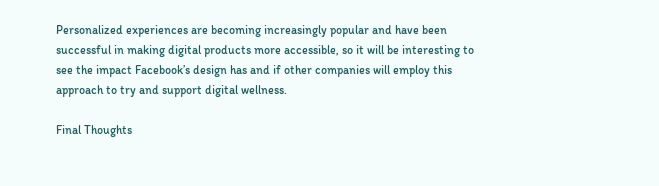Personalized experiences are becoming increasingly popular and have been successful in making digital products more accessible, so it will be interesting to see the impact Facebook’s design has and if other companies will employ this approach to try and support digital wellness.

Final Thoughts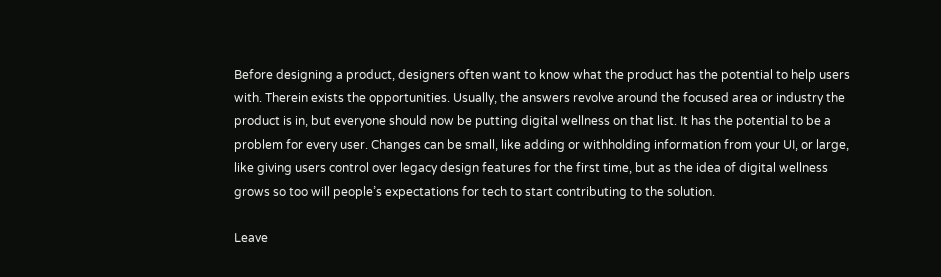Before designing a product, designers often want to know what the product has the potential to help users with. Therein exists the opportunities. Usually, the answers revolve around the focused area or industry the product is in, but everyone should now be putting digital wellness on that list. It has the potential to be a problem for every user. Changes can be small, like adding or withholding information from your UI, or large, like giving users control over legacy design features for the first time, but as the idea of digital wellness grows so too will people’s expectations for tech to start contributing to the solution.

Leave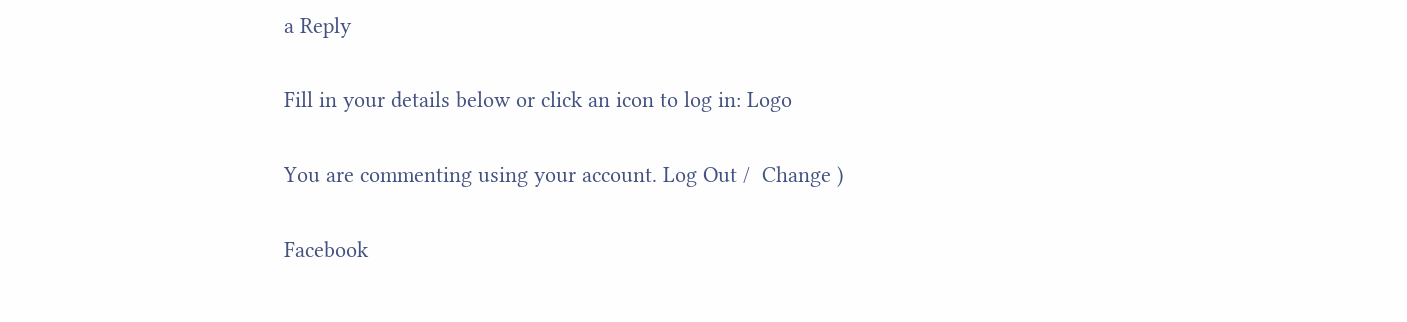a Reply

Fill in your details below or click an icon to log in: Logo

You are commenting using your account. Log Out /  Change )

Facebook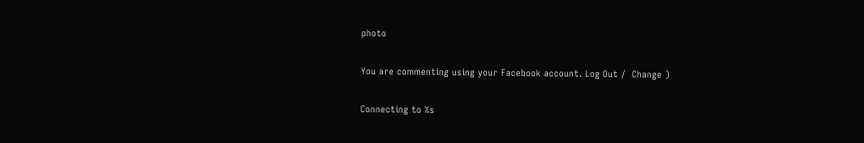photo

You are commenting using your Facebook account. Log Out /  Change )

Connecting to %s